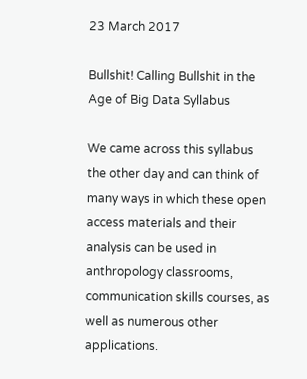23 March 2017

Bullshit! Calling Bullshit in the Age of Big Data Syllabus

We came across this syllabus the other day and can think of many ways in which these open access materials and their analysis can be used in anthropology classrooms, communication skills courses, as well as numerous other applications.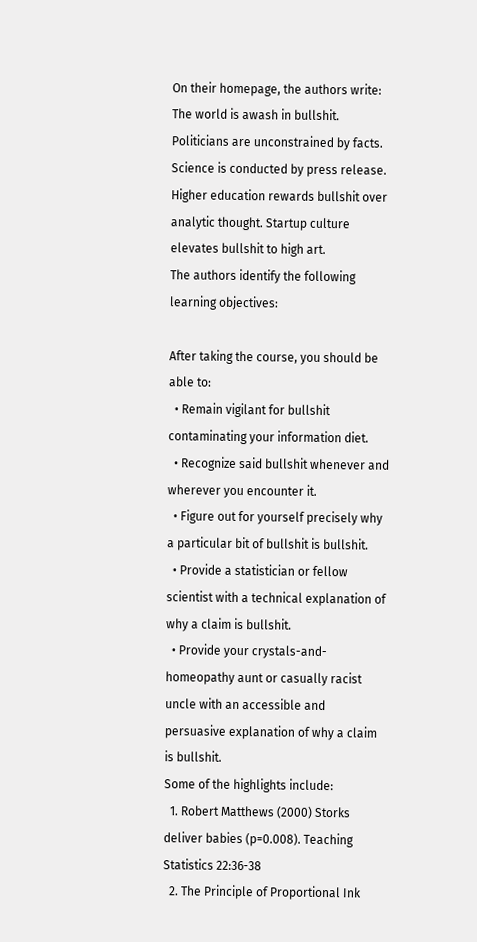On their homepage, the authors write:
The world is awash in bullshit. Politicians are unconstrained by facts. Science is conducted by press release. Higher education rewards bullshit over analytic thought. Startup culture elevates bullshit to high art.
The authors identify the following learning objectives:

After taking the course, you should be able to:
  • Remain vigilant for bullshit contaminating your information diet.
  • Recognize said bullshit whenever and wherever you encounter it.
  • Figure out for yourself precisely why a particular bit of bullshit is bullshit.
  • Provide a statistician or fellow scientist with a technical explanation of why a claim is bullshit.
  • Provide your crystals-and-homeopathy aunt or casually racist uncle with an accessible and persuasive explanation of why a claim is bullshit.
Some of the highlights include:
  1. Robert Matthews (2000) Storks deliver babies (p=0.008). Teaching Statistics 22:36-38
  2. The Principle of Proportional Ink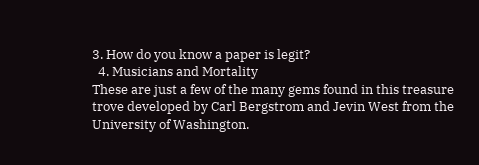3. How do you know a paper is legit?
  4. Musicians and Mortality
These are just a few of the many gems found in this treasure trove developed by Carl Bergstrom and Jevin West from the University of Washington.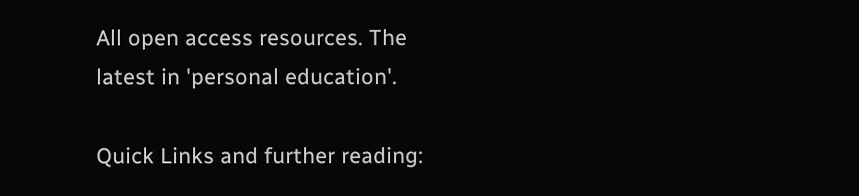All open access resources. The latest in 'personal education'.

Quick Links and further reading: